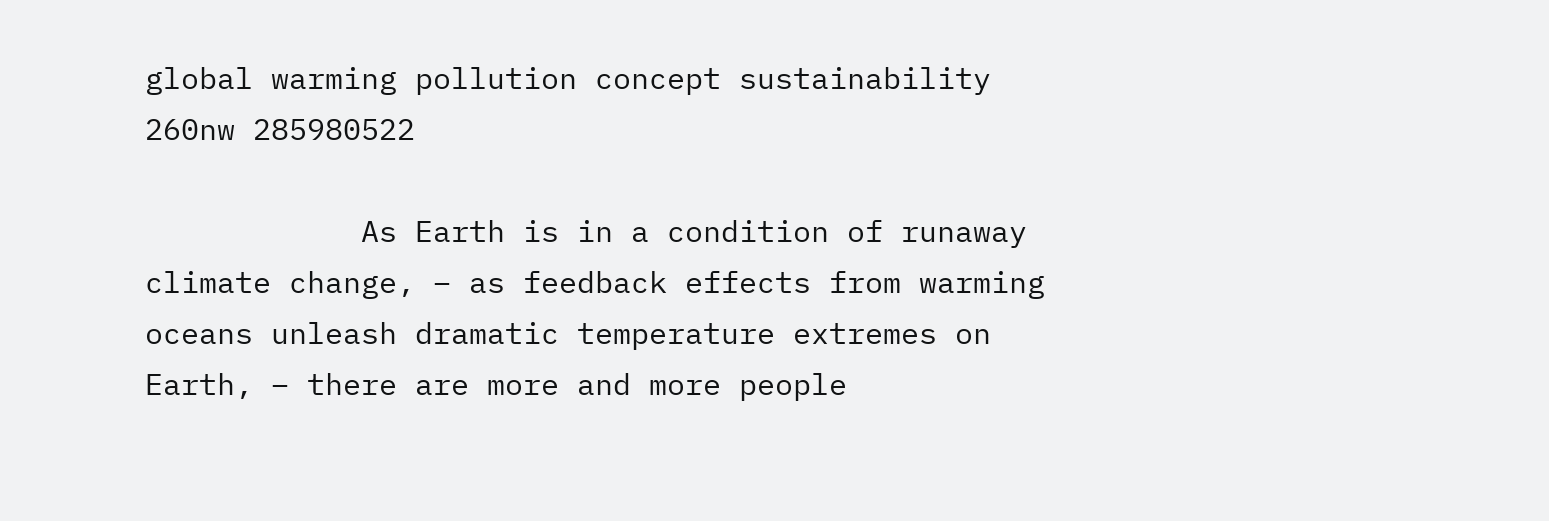global warming pollution concept sustainability 260nw 285980522

            As Earth is in a condition of runaway climate change, – as feedback effects from warming oceans unleash dramatic temperature extremes on Earth, – there are more and more people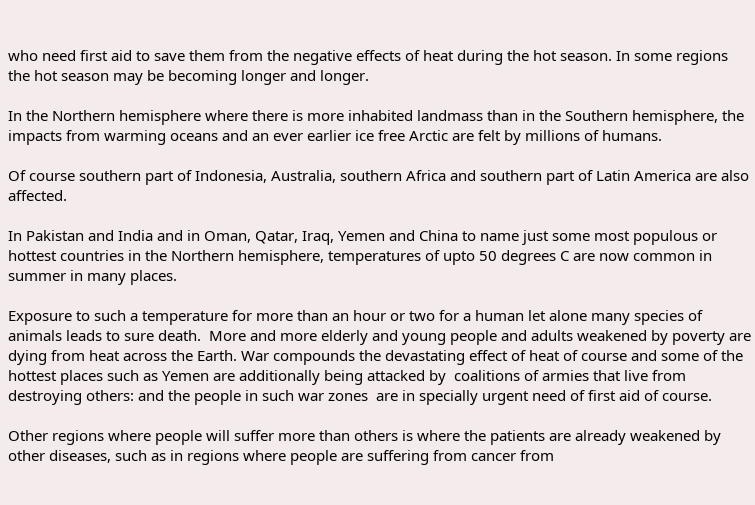who need first aid to save them from the negative effects of heat during the hot season. In some regions the hot season may be becoming longer and longer.

In the Northern hemisphere where there is more inhabited landmass than in the Southern hemisphere, the impacts from warming oceans and an ever earlier ice free Arctic are felt by millions of humans.

Of course southern part of Indonesia, Australia, southern Africa and southern part of Latin America are also affected.

In Pakistan and India and in Oman, Qatar, Iraq, Yemen and China to name just some most populous or hottest countries in the Northern hemisphere, temperatures of upto 50 degrees C are now common in summer in many places.

Exposure to such a temperature for more than an hour or two for a human let alone many species of animals leads to sure death.  More and more elderly and young people and adults weakened by poverty are dying from heat across the Earth. War compounds the devastating effect of heat of course and some of the hottest places such as Yemen are additionally being attacked by  coalitions of armies that live from destroying others: and the people in such war zones  are in specially urgent need of first aid of course.

Other regions where people will suffer more than others is where the patients are already weakened by other diseases, such as in regions where people are suffering from cancer from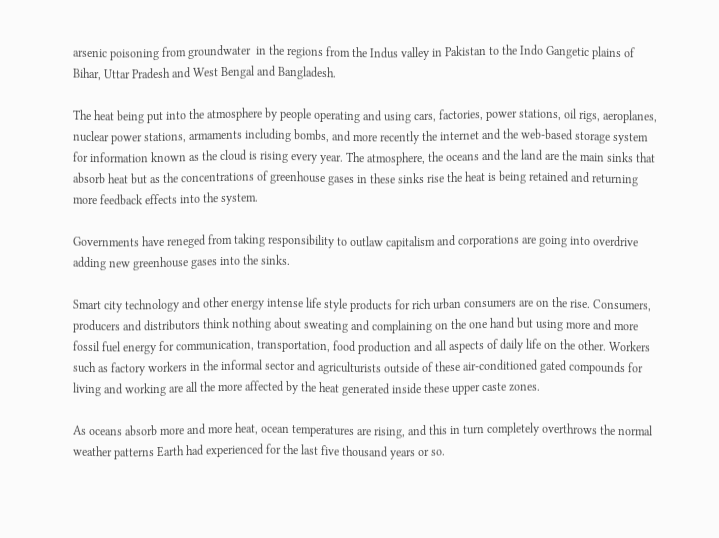arsenic poisoning from groundwater  in the regions from the Indus valley in Pakistan to the Indo Gangetic plains of Bihar, Uttar Pradesh and West Bengal and Bangladesh.

The heat being put into the atmosphere by people operating and using cars, factories, power stations, oil rigs, aeroplanes, nuclear power stations, armaments including bombs, and more recently the internet and the web-based storage system for information known as the cloud is rising every year. The atmosphere, the oceans and the land are the main sinks that absorb heat but as the concentrations of greenhouse gases in these sinks rise the heat is being retained and returning more feedback effects into the system.

Governments have reneged from taking responsibility to outlaw capitalism and corporations are going into overdrive adding new greenhouse gases into the sinks.

Smart city technology and other energy intense life style products for rich urban consumers are on the rise. Consumers, producers and distributors think nothing about sweating and complaining on the one hand but using more and more fossil fuel energy for communication, transportation, food production and all aspects of daily life on the other. Workers such as factory workers in the informal sector and agriculturists outside of these air-conditioned gated compounds for living and working are all the more affected by the heat generated inside these upper caste zones.

As oceans absorb more and more heat, ocean temperatures are rising, and this in turn completely overthrows the normal weather patterns Earth had experienced for the last five thousand years or so.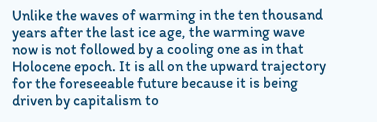Unlike the waves of warming in the ten thousand years after the last ice age, the warming wave now is not followed by a cooling one as in that Holocene epoch. It is all on the upward trajectory for the foreseeable future because it is being driven by capitalism to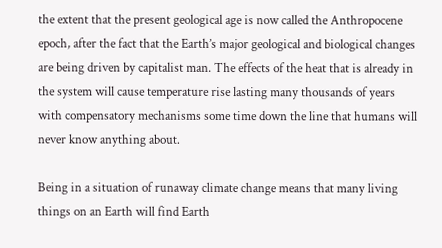the extent that the present geological age is now called the Anthropocene epoch, after the fact that the Earth’s major geological and biological changes are being driven by capitalist man. The effects of the heat that is already in the system will cause temperature rise lasting many thousands of years with compensatory mechanisms some time down the line that humans will never know anything about.

Being in a situation of runaway climate change means that many living things on an Earth will find Earth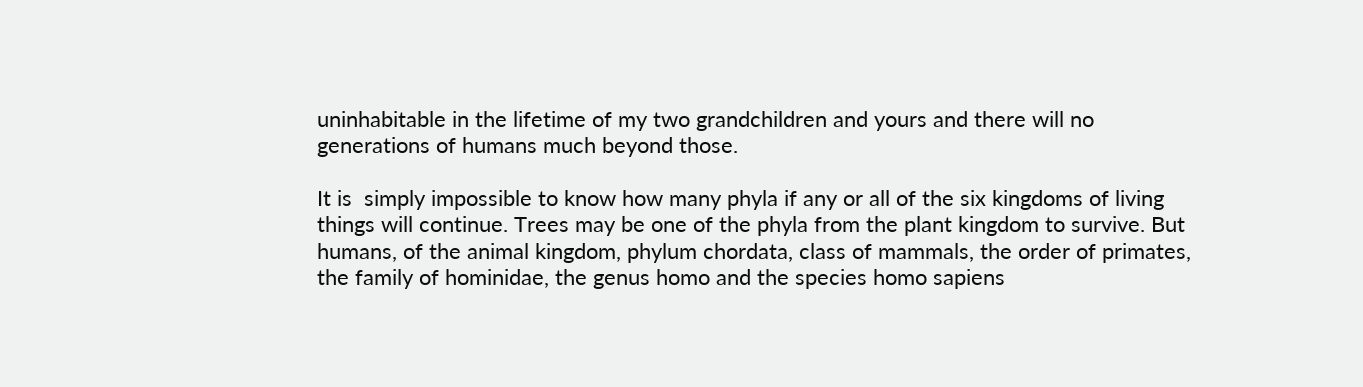uninhabitable in the lifetime of my two grandchildren and yours and there will no generations of humans much beyond those.

It is  simply impossible to know how many phyla if any or all of the six kingdoms of living things will continue. Trees may be one of the phyla from the plant kingdom to survive. But humans, of the animal kingdom, phylum chordata, class of mammals, the order of primates, the family of hominidae, the genus homo and the species homo sapiens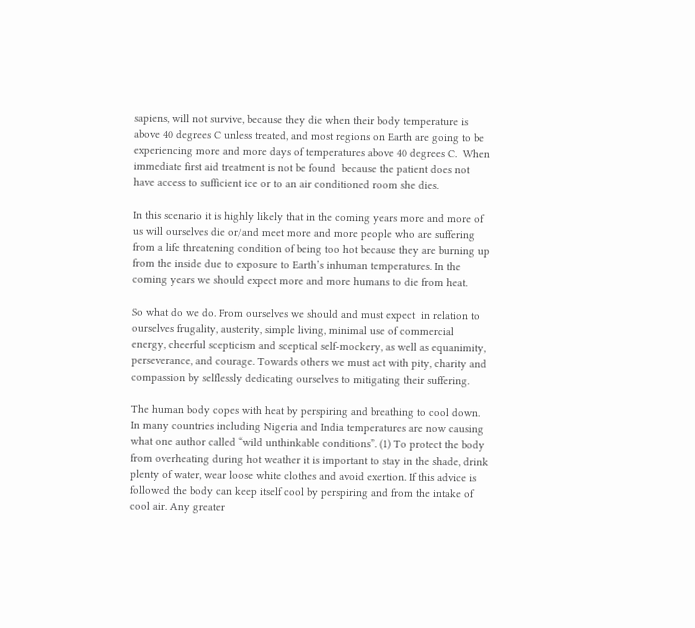sapiens, will not survive, because they die when their body temperature is above 40 degrees C unless treated, and most regions on Earth are going to be experiencing more and more days of temperatures above 40 degrees C.  When immediate first aid treatment is not be found  because the patient does not have access to sufficient ice or to an air conditioned room she dies.

In this scenario it is highly likely that in the coming years more and more of us will ourselves die or/and meet more and more people who are suffering from a life threatening condition of being too hot because they are burning up from the inside due to exposure to Earth’s inhuman temperatures. In the coming years we should expect more and more humans to die from heat.

So what do we do. From ourselves we should and must expect  in relation to ourselves frugality, austerity, simple living, minimal use of commercial energy, cheerful scepticism and sceptical self-mockery, as well as equanimity, perseverance, and courage. Towards others we must act with pity, charity and compassion by selflessly dedicating ourselves to mitigating their suffering.

The human body copes with heat by perspiring and breathing to cool down. In many countries including Nigeria and India temperatures are now causing what one author called “wild unthinkable conditions”. (1) To protect the body from overheating during hot weather it is important to stay in the shade, drink plenty of water, wear loose white clothes and avoid exertion. If this advice is followed the body can keep itself cool by perspiring and from the intake of cool air. Any greater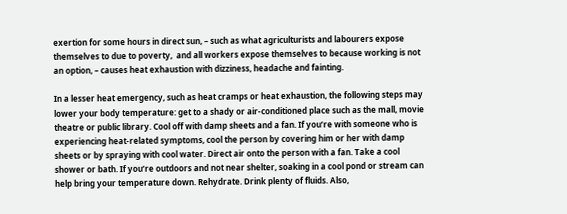exertion for some hours in direct sun, – such as what agriculturists and labourers expose themselves to due to poverty,  and all workers expose themselves to because working is not an option, – causes heat exhaustion with dizziness, headache and fainting.

In a lesser heat emergency, such as heat cramps or heat exhaustion, the following steps may lower your body temperature: get to a shady or air-conditioned place such as the mall, movie theatre or public library. Cool off with damp sheets and a fan. If you’re with someone who is experiencing heat-related symptoms, cool the person by covering him or her with damp sheets or by spraying with cool water. Direct air onto the person with a fan. Take a cool shower or bath. If you’re outdoors and not near shelter, soaking in a cool pond or stream can help bring your temperature down. Rehydrate. Drink plenty of fluids. Also,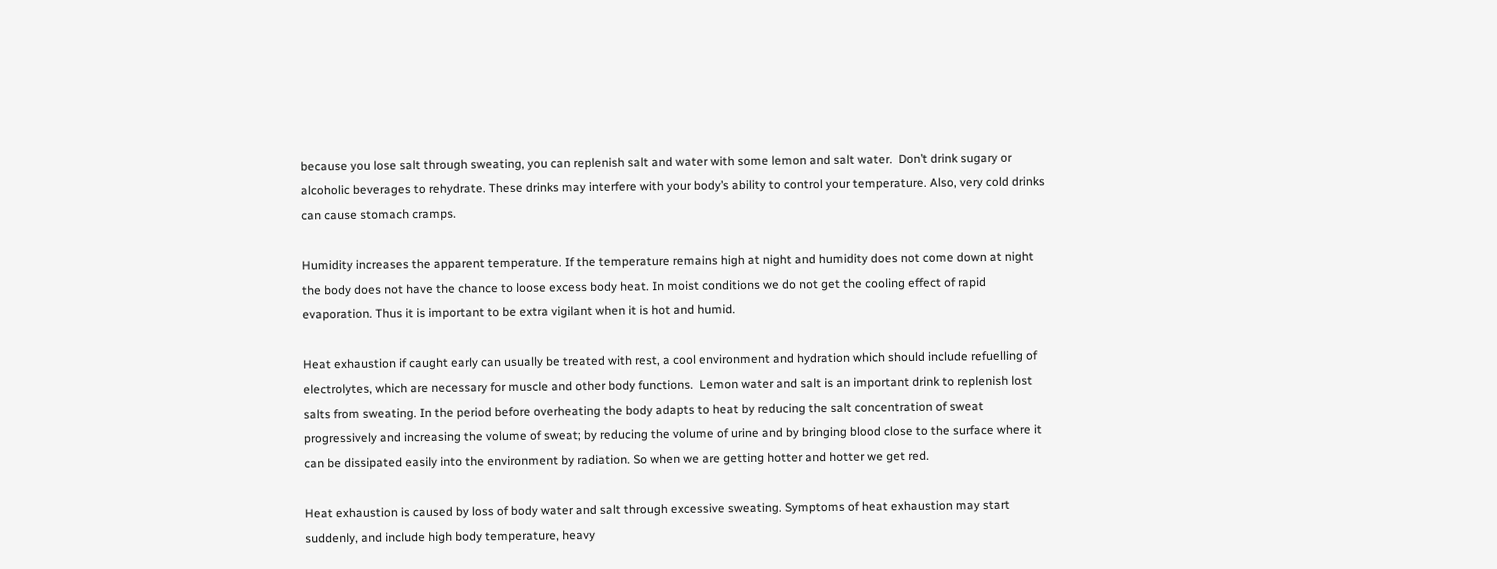because you lose salt through sweating, you can replenish salt and water with some lemon and salt water.  Don’t drink sugary or alcoholic beverages to rehydrate. These drinks may interfere with your body’s ability to control your temperature. Also, very cold drinks can cause stomach cramps.

Humidity increases the apparent temperature. If the temperature remains high at night and humidity does not come down at night the body does not have the chance to loose excess body heat. In moist conditions we do not get the cooling effect of rapid evaporation. Thus it is important to be extra vigilant when it is hot and humid.

Heat exhaustion if caught early can usually be treated with rest, a cool environment and hydration which should include refuelling of electrolytes, which are necessary for muscle and other body functions.  Lemon water and salt is an important drink to replenish lost salts from sweating. In the period before overheating the body adapts to heat by reducing the salt concentration of sweat progressively and increasing the volume of sweat; by reducing the volume of urine and by bringing blood close to the surface where it can be dissipated easily into the environment by radiation. So when we are getting hotter and hotter we get red.

Heat exhaustion is caused by loss of body water and salt through excessive sweating. Symptoms of heat exhaustion may start suddenly, and include high body temperature, heavy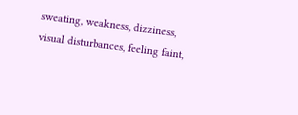sweating, weakness, dizziness, visual disturbances, feeling faint,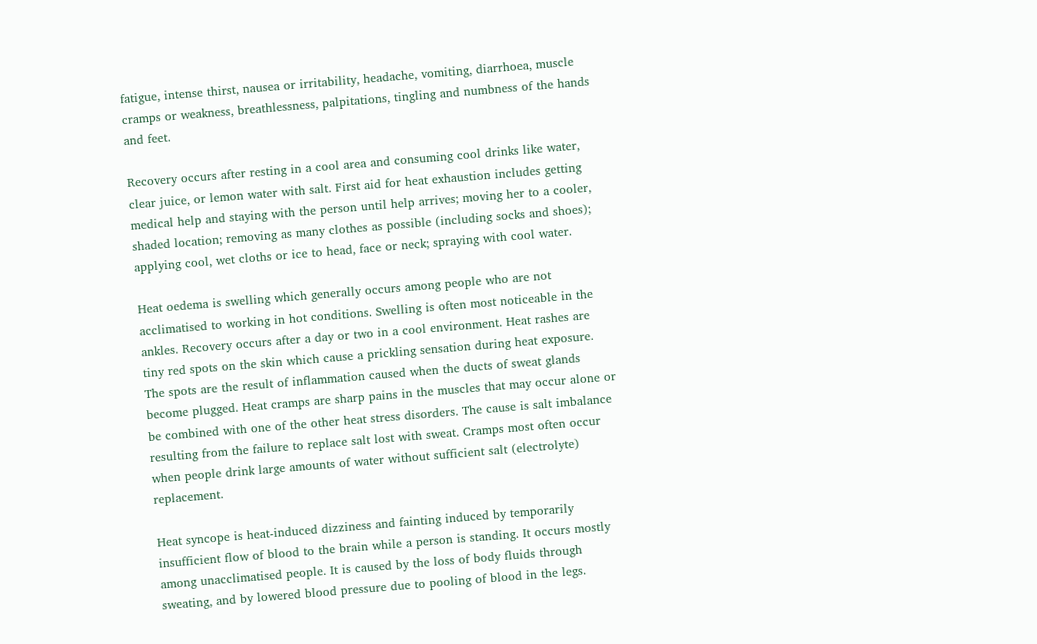fatigue, intense thirst, nausea or irritability, headache, vomiting, diarrhoea, muscle cramps or weakness, breathlessness, palpitations, tingling and numbness of the hands and feet.

Recovery occurs after resting in a cool area and consuming cool drinks like water, clear juice, or lemon water with salt. First aid for heat exhaustion includes getting medical help and staying with the person until help arrives; moving her to a cooler, shaded location; removing as many clothes as possible (including socks and shoes); applying cool, wet cloths or ice to head, face or neck; spraying with cool water.

Heat oedema is swelling which generally occurs among people who are not acclimatised to working in hot conditions. Swelling is often most noticeable in the ankles. Recovery occurs after a day or two in a cool environment. Heat rashes are tiny red spots on the skin which cause a prickling sensation during heat exposure. The spots are the result of inflammation caused when the ducts of sweat glands become plugged. Heat cramps are sharp pains in the muscles that may occur alone or be combined with one of the other heat stress disorders. The cause is salt imbalance resulting from the failure to replace salt lost with sweat. Cramps most often occur when people drink large amounts of water without sufficient salt (electrolyte) replacement.

Heat syncope is heat-induced dizziness and fainting induced by temporarily insufficient flow of blood to the brain while a person is standing. It occurs mostly among unacclimatised people. It is caused by the loss of body fluids through sweating, and by lowered blood pressure due to pooling of blood in the legs.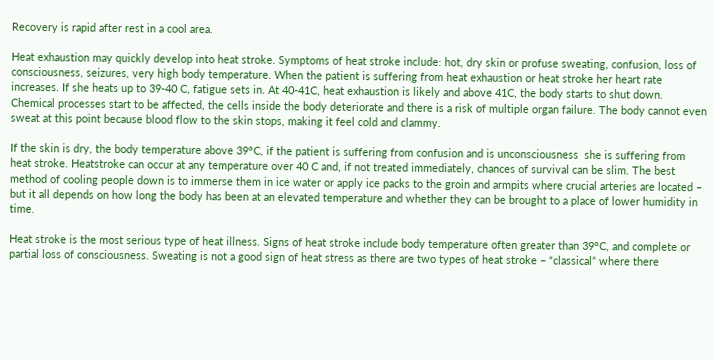Recovery is rapid after rest in a cool area.

Heat exhaustion may quickly develop into heat stroke. Symptoms of heat stroke include: hot, dry skin or profuse sweating, confusion, loss of consciousness, seizures, very high body temperature. When the patient is suffering from heat exhaustion or heat stroke her heart rate increases. If she heats up to 39-40 C, fatigue sets in. At 40-41C, heat exhaustion is likely and above 41C, the body starts to shut down. Chemical processes start to be affected, the cells inside the body deteriorate and there is a risk of multiple organ failure. The body cannot even sweat at this point because blood flow to the skin stops, making it feel cold and clammy.

If the skin is dry, the body temperature above 39°C, if the patient is suffering from confusion and is unconsciousness  she is suffering from heat stroke. Heatstroke can occur at any temperature over 40 C and, if not treated immediately, chances of survival can be slim. The best method of cooling people down is to immerse them in ice water or apply ice packs to the groin and armpits where crucial arteries are located – but it all depends on how long the body has been at an elevated temperature and whether they can be brought to a place of lower humidity in time.

Heat stroke is the most serious type of heat illness. Signs of heat stroke include body temperature often greater than 39°C, and complete or partial loss of consciousness. Sweating is not a good sign of heat stress as there are two types of heat stroke – “classical” where there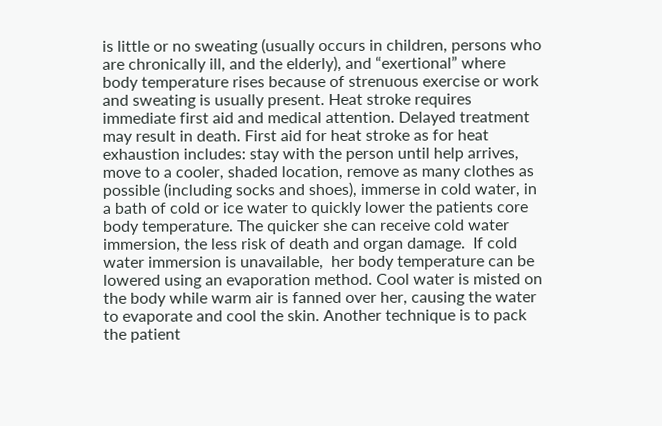is little or no sweating (usually occurs in children, persons who are chronically ill, and the elderly), and “exertional” where body temperature rises because of strenuous exercise or work and sweating is usually present. Heat stroke requires immediate first aid and medical attention. Delayed treatment may result in death. First aid for heat stroke as for heat exhaustion includes: stay with the person until help arrives, move to a cooler, shaded location, remove as many clothes as possible (including socks and shoes), immerse in cold water, in a bath of cold or ice water to quickly lower the patients core body temperature. The quicker she can receive cold water immersion, the less risk of death and organ damage.  If cold water immersion is unavailable,  her body temperature can be lowered using an evaporation method. Cool water is misted on the body while warm air is fanned over her, causing the water to evaporate and cool the skin. Another technique is to pack the patient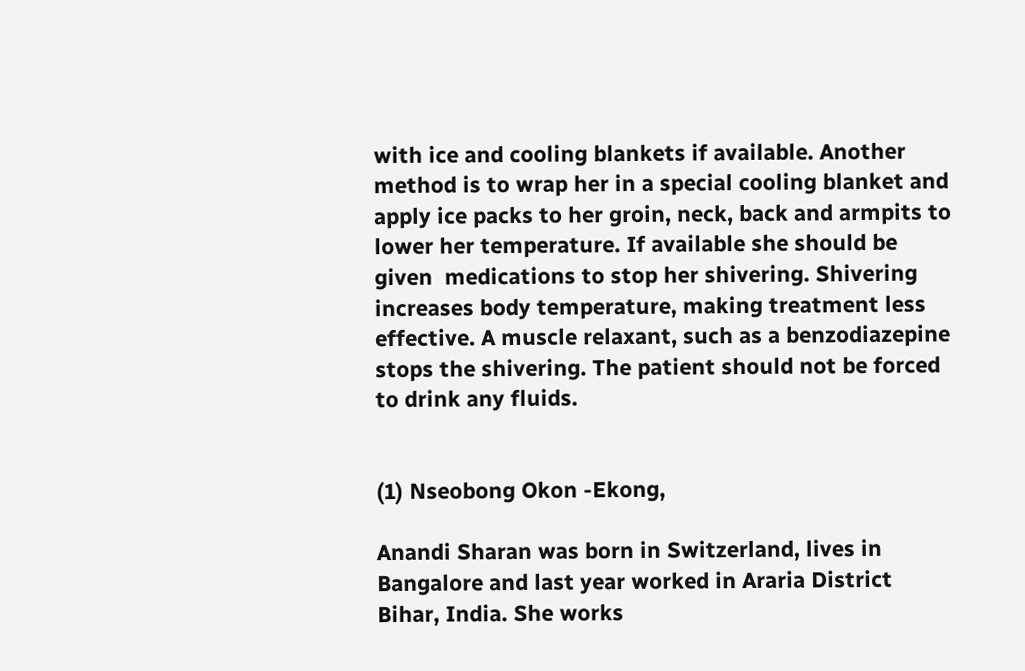with ice and cooling blankets if available. Another method is to wrap her in a special cooling blanket and apply ice packs to her groin, neck, back and armpits to lower her temperature. If available she should be given  medications to stop her shivering. Shivering increases body temperature, making treatment less effective. A muscle relaxant, such as a benzodiazepine stops the shivering. The patient should not be forced to drink any fluids.


(1) Nseobong Okon -Ekong,

Anandi Sharan was born in Switzerland, lives in Bangalore and last year worked in Araria District Bihar, India. She works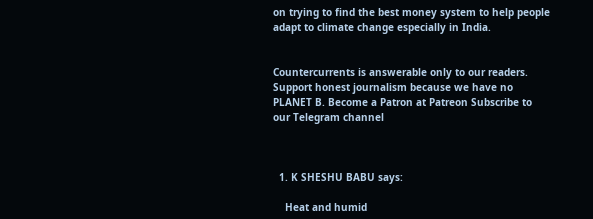on trying to find the best money system to help people adapt to climate change especially in India.


Countercurrents is answerable only to our readers. Support honest journalism because we have no PLANET B. Become a Patron at Patreon Subscribe to our Telegram channel



  1. K SHESHU BABU says:

    Heat and humid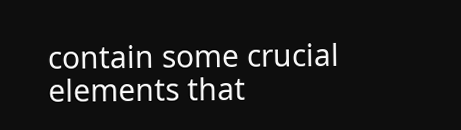contain some crucial elements that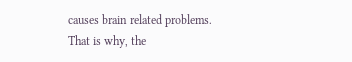causes brain related problems. That is why, the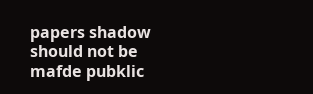papers shadow should not be mafde pubklic